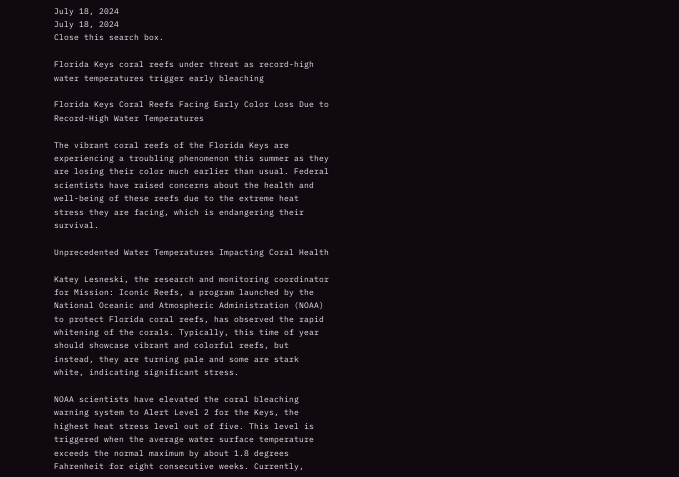July 18, 2024
July 18, 2024
Close this search box.

Florida Keys coral reefs under threat as record-high water temperatures trigger early bleaching

Florida Keys Coral Reefs Facing Early Color Loss Due to Record-High Water Temperatures

The vibrant coral reefs of the Florida Keys are experiencing a troubling phenomenon this summer as they are losing their color much earlier than usual. Federal scientists have raised concerns about the health and well-being of these reefs due to the extreme heat stress they are facing, which is endangering their survival.

Unprecedented Water Temperatures Impacting Coral Health

Katey Lesneski, the research and monitoring coordinator for Mission: Iconic Reefs, a program launched by the National Oceanic and Atmospheric Administration (NOAA) to protect Florida coral reefs, has observed the rapid whitening of the corals. Typically, this time of year should showcase vibrant and colorful reefs, but instead, they are turning pale and some are stark white, indicating significant stress.

NOAA scientists have elevated the coral bleaching warning system to Alert Level 2 for the Keys, the highest heat stress level out of five. This level is triggered when the average water surface temperature exceeds the normal maximum by about 1.8 degrees Fahrenheit for eight consecutive weeks. Currently,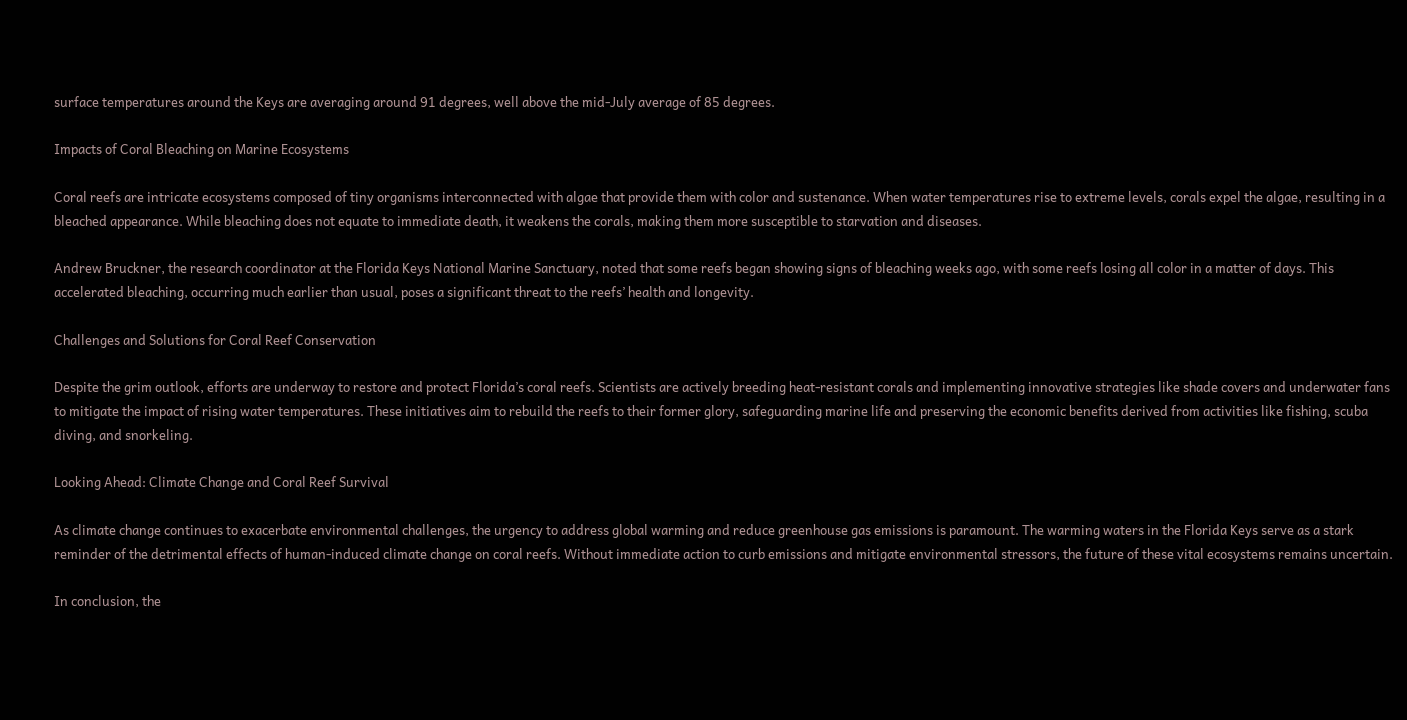surface temperatures around the Keys are averaging around 91 degrees, well above the mid-July average of 85 degrees.

Impacts of Coral Bleaching on Marine Ecosystems

Coral reefs are intricate ecosystems composed of tiny organisms interconnected with algae that provide them with color and sustenance. When water temperatures rise to extreme levels, corals expel the algae, resulting in a bleached appearance. While bleaching does not equate to immediate death, it weakens the corals, making them more susceptible to starvation and diseases.

Andrew Bruckner, the research coordinator at the Florida Keys National Marine Sanctuary, noted that some reefs began showing signs of bleaching weeks ago, with some reefs losing all color in a matter of days. This accelerated bleaching, occurring much earlier than usual, poses a significant threat to the reefs’ health and longevity.

Challenges and Solutions for Coral Reef Conservation

Despite the grim outlook, efforts are underway to restore and protect Florida’s coral reefs. Scientists are actively breeding heat-resistant corals and implementing innovative strategies like shade covers and underwater fans to mitigate the impact of rising water temperatures. These initiatives aim to rebuild the reefs to their former glory, safeguarding marine life and preserving the economic benefits derived from activities like fishing, scuba diving, and snorkeling.

Looking Ahead: Climate Change and Coral Reef Survival

As climate change continues to exacerbate environmental challenges, the urgency to address global warming and reduce greenhouse gas emissions is paramount. The warming waters in the Florida Keys serve as a stark reminder of the detrimental effects of human-induced climate change on coral reefs. Without immediate action to curb emissions and mitigate environmental stressors, the future of these vital ecosystems remains uncertain.

In conclusion, the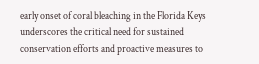early onset of coral bleaching in the Florida Keys underscores the critical need for sustained conservation efforts and proactive measures to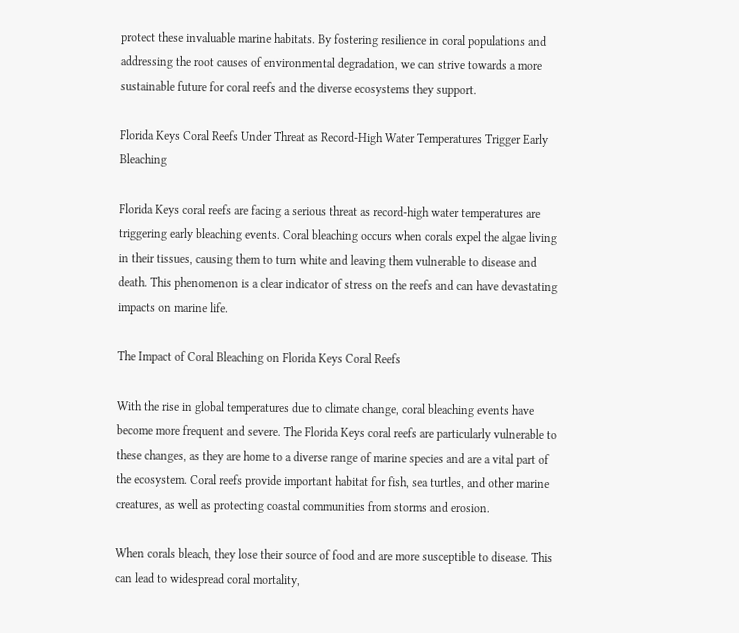protect these invaluable marine habitats. By fostering resilience in coral populations and addressing the root causes of environmental degradation, we can strive towards a more sustainable future for coral reefs and the diverse ecosystems they support.

Florida Keys Coral Reefs Under Threat as Record-High Water Temperatures Trigger Early Bleaching

Florida Keys coral reefs are facing a serious threat as record-high water temperatures are triggering early bleaching events. Coral bleaching occurs when corals expel the algae living in their tissues, causing them to turn white and leaving them vulnerable to disease and death. This phenomenon is a clear indicator of stress on the reefs and can have devastating impacts on marine life.

The Impact of Coral Bleaching on Florida Keys Coral Reefs

With the rise in global temperatures due to climate change, coral bleaching events have become more frequent and severe. The Florida Keys coral reefs are particularly vulnerable to these changes, as they are home to a diverse range of marine species and are a vital part of the ecosystem. Coral reefs provide important habitat for fish, sea turtles, and other marine creatures, as well as protecting coastal communities from storms and erosion.

When corals bleach, they lose their source of food and are more susceptible to disease. This can lead to widespread coral mortality,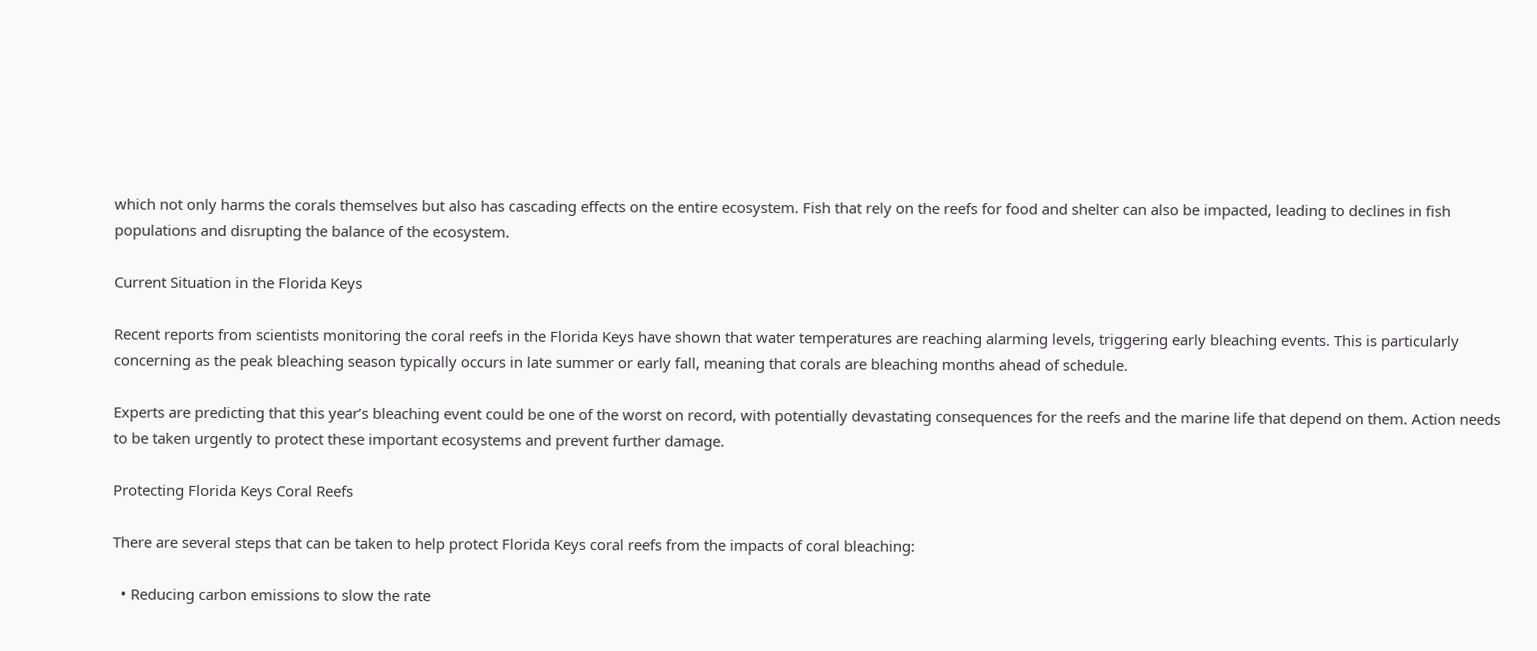which not only harms the corals themselves but also has cascading effects on the entire ecosystem. Fish that rely on the reefs for food and shelter can also be impacted, leading to declines in fish populations and disrupting the balance of the ecosystem.

Current Situation in the Florida Keys

Recent reports from scientists monitoring the coral reefs in the Florida Keys have shown that water temperatures are reaching alarming levels, triggering early bleaching events. This is particularly concerning as the peak bleaching season typically occurs in late summer or early fall, meaning that corals are bleaching months ahead of schedule.

Experts are predicting that this year’s bleaching event could be one of the worst on record, with potentially devastating consequences for the reefs and the marine life that depend on them. Action needs to be taken urgently to protect these important ecosystems and prevent further damage.

Protecting Florida Keys Coral Reefs

There are several steps that can be taken to help protect Florida Keys coral reefs from the impacts of coral bleaching:

  • Reducing carbon emissions to slow the rate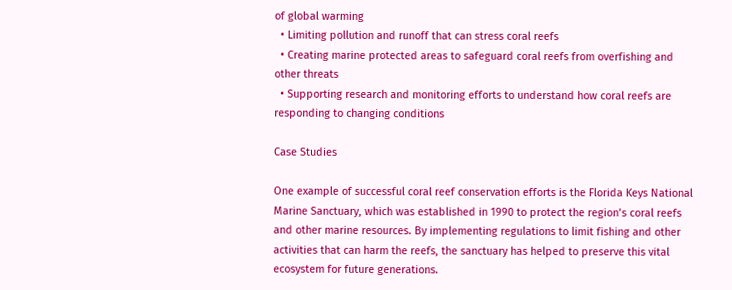of global warming
  • Limiting pollution and runoff that can stress coral reefs
  • Creating marine protected areas to safeguard coral reefs from overfishing and other threats
  • Supporting research and monitoring efforts to understand how coral reefs are responding to changing conditions

Case Studies

One example of successful coral reef conservation efforts is the Florida Keys National Marine Sanctuary, which was established in 1990 to protect the region’s coral reefs and other marine resources. By implementing regulations to limit fishing and other activities that can harm the reefs, the sanctuary has helped to preserve this vital ecosystem for future generations.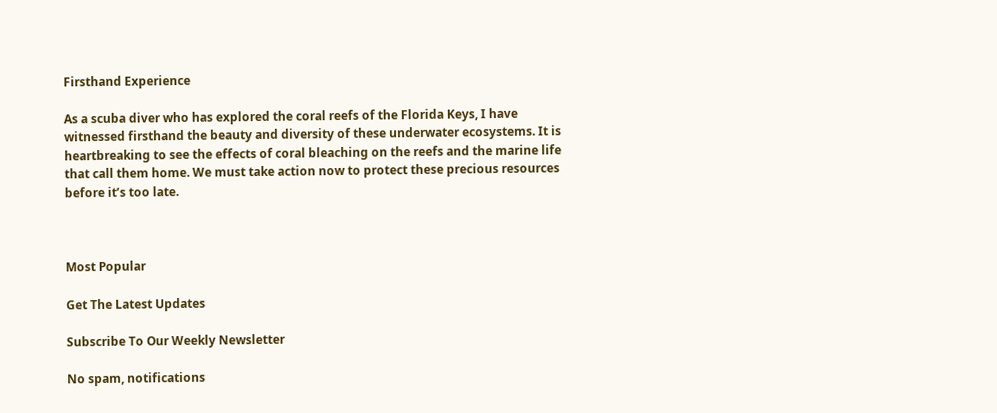Firsthand Experience

As a scuba diver who has explored the coral reefs of the Florida Keys, I have witnessed firsthand the beauty and diversity of these underwater ecosystems. It is heartbreaking to see the effects of coral bleaching on the reefs and the marine life that call them home. We must take action now to protect these precious resources before it’s too late.



Most Popular

Get The Latest Updates

Subscribe To Our Weekly Newsletter

No spam, notifications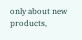only about new products,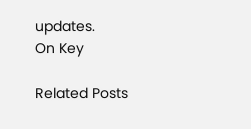updates.
On Key

Related Posts